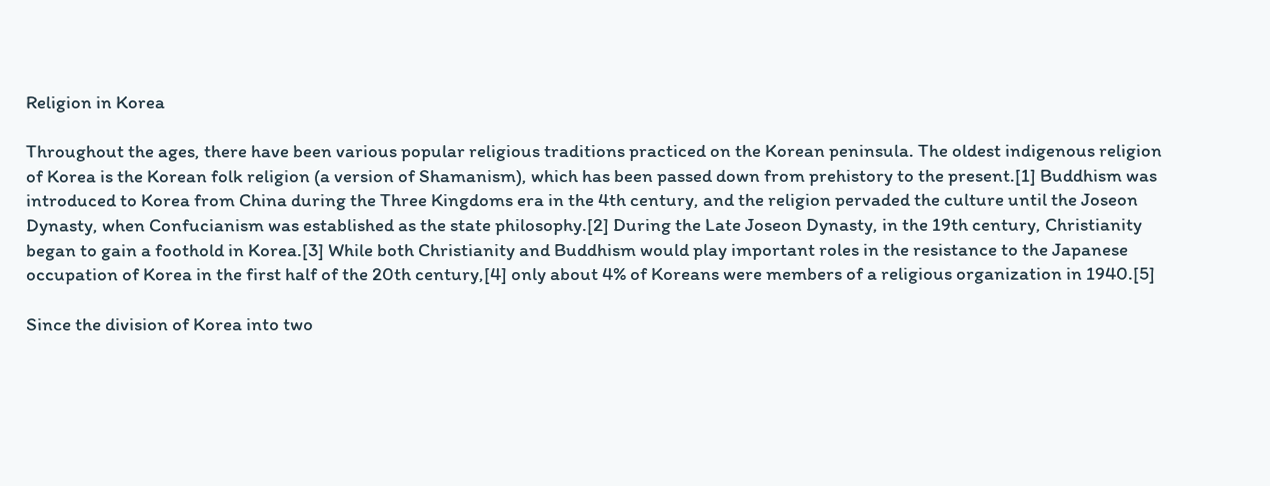Religion in Korea

Throughout the ages, there have been various popular religious traditions practiced on the Korean peninsula. The oldest indigenous religion of Korea is the Korean folk religion (a version of Shamanism), which has been passed down from prehistory to the present.[1] Buddhism was introduced to Korea from China during the Three Kingdoms era in the 4th century, and the religion pervaded the culture until the Joseon Dynasty, when Confucianism was established as the state philosophy.[2] During the Late Joseon Dynasty, in the 19th century, Christianity began to gain a foothold in Korea.[3] While both Christianity and Buddhism would play important roles in the resistance to the Japanese occupation of Korea in the first half of the 20th century,[4] only about 4% of Koreans were members of a religious organization in 1940.[5]

Since the division of Korea into two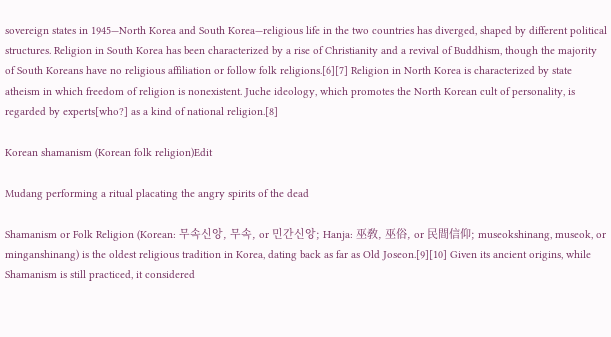sovereign states in 1945—North Korea and South Korea—religious life in the two countries has diverged, shaped by different political structures. Religion in South Korea has been characterized by a rise of Christianity and a revival of Buddhism, though the majority of South Koreans have no religious affiliation or follow folk religions.[6][7] Religion in North Korea is characterized by state atheism in which freedom of religion is nonexistent. Juche ideology, which promotes the North Korean cult of personality, is regarded by experts[who?] as a kind of national religion.[8]

Korean shamanism (Korean folk religion)Edit

Mudang performing a ritual placating the angry spirits of the dead

Shamanism or Folk Religion (Korean: 무속신앙, 무속, or 민간신앙; Hanja: 巫敎, 巫俗, or 民間信仰; museokshinang, museok, or minganshinang) is the oldest religious tradition in Korea, dating back as far as Old Joseon.[9][10] Given its ancient origins, while Shamanism is still practiced, it considered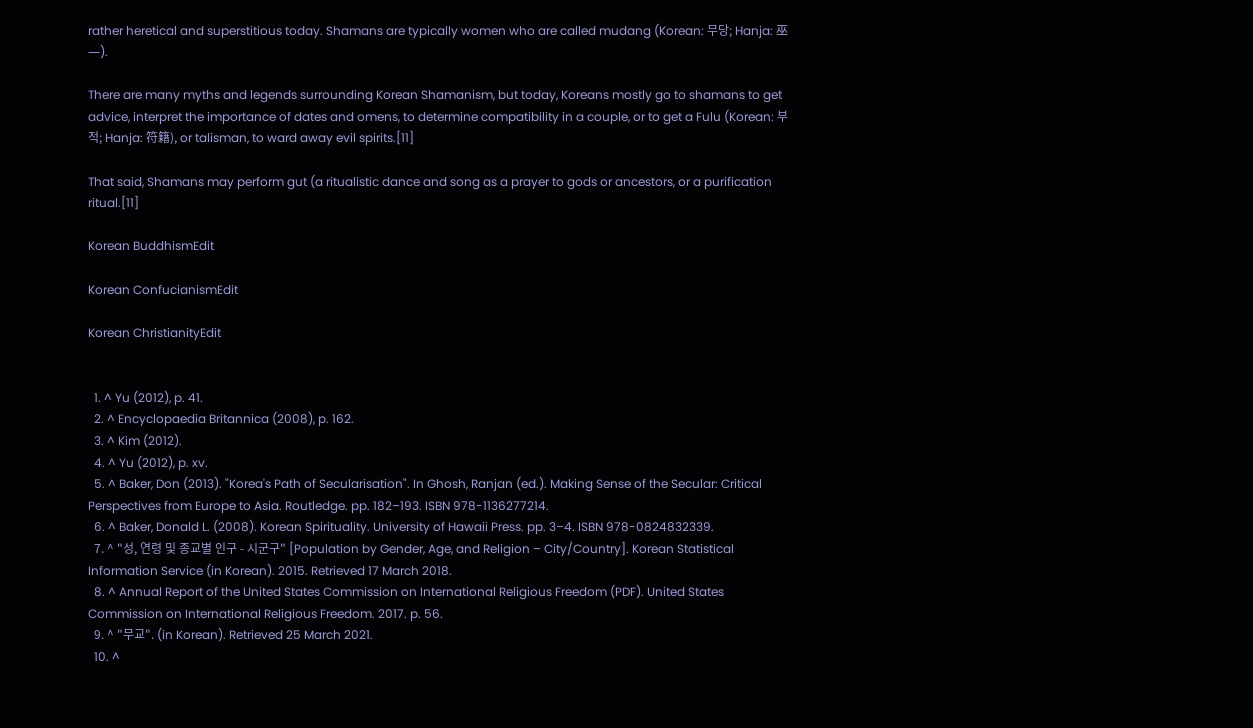rather heretical and superstitious today. Shamans are typically women who are called mudang (Korean: 무당; Hanja: 巫―).

There are many myths and legends surrounding Korean Shamanism, but today, Koreans mostly go to shamans to get advice, interpret the importance of dates and omens, to determine compatibility in a couple, or to get a Fulu (Korean: 부적; Hanja: 符籍), or talisman, to ward away evil spirits.[11]

That said, Shamans may perform gut (a ritualistic dance and song as a prayer to gods or ancestors, or a purification ritual.[11]

Korean BuddhismEdit

Korean ConfucianismEdit

Korean ChristianityEdit


  1. ^ Yu (2012), p. 41.
  2. ^ Encyclopaedia Britannica (2008), p. 162.
  3. ^ Kim (2012).
  4. ^ Yu (2012), p. xv.
  5. ^ Baker, Don (2013). "Korea's Path of Secularisation". In Ghosh, Ranjan (ed.). Making Sense of the Secular: Critical Perspectives from Europe to Asia. Routledge. pp. 182–193. ISBN 978-1136277214.
  6. ^ Baker, Donald L. (2008). Korean Spirituality. University of Hawaii Press. pp. 3–4. ISBN 978-0824832339.
  7. ^ "성, 연령 및 종교별 인구 - 시군구" [Population by Gender, Age, and Religion – City/Country]. Korean Statistical Information Service (in Korean). 2015. Retrieved 17 March 2018.
  8. ^ Annual Report of the United States Commission on International Religious Freedom (PDF). United States Commission on International Religious Freedom. 2017. p. 56.
  9. ^ "무교". (in Korean). Retrieved 25 March 2021.
  10. ^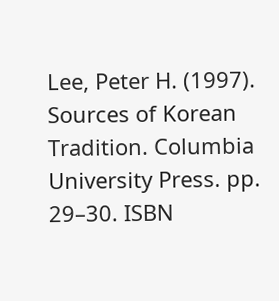Lee, Peter H. (1997). Sources of Korean Tradition. Columbia University Press. pp. 29–30. ISBN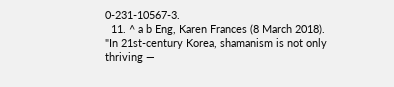0-231-10567-3.
  11. ^ a b Eng, Karen Frances (8 March 2018). "In 21st-century Korea, shamanism is not only thriving —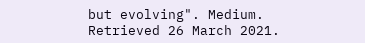but evolving". Medium. Retrieved 26 March 2021.